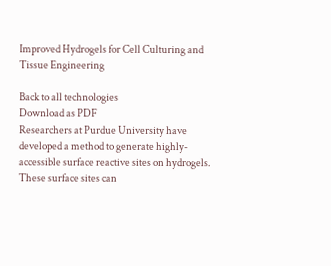Improved Hydrogels for Cell Culturing and Tissue Engineering

Back to all technologies
Download as PDF
Researchers at Purdue University have developed a method to generate highly-accessible surface reactive sites on hydrogels. These surface sites can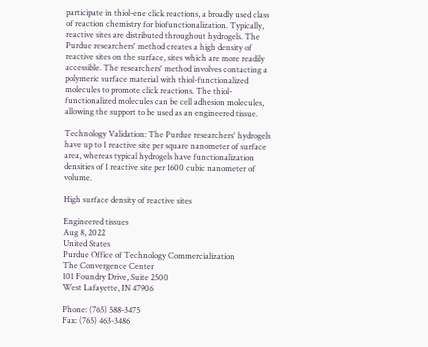participate in thiol-ene click reactions, a broadly used class of reaction chemistry for biofunctionalization. Typically, reactive sites are distributed throughout hydrogels. The Purdue researchers' method creates a high density of reactive sites on the surface, sites which are more readily accessible. The researchers' method involves contacting a polymeric surface material with thiol-functionalized molecules to promote click reactions. The thiol-functionalized molecules can be cell adhesion molecules, allowing the support to be used as an engineered tissue.

Technology Validation: The Purdue researchers' hydrogels have up to 1 reactive site per square nanometer of surface area, whereas typical hydrogels have functionalization densities of 1 reactive site per 1600 cubic nanometer of volume.

High surface density of reactive sites

Engineered tissues
Aug 8, 2022
United States
Purdue Office of Technology Commercialization
The Convergence Center
101 Foundry Drive, Suite 2500
West Lafayette, IN 47906

Phone: (765) 588-3475
Fax: (765) 463-3486